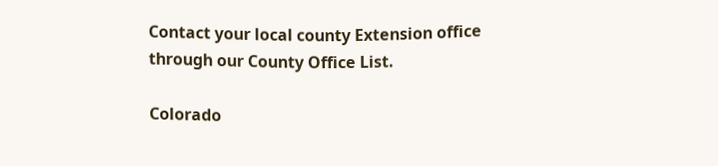Contact your local county Extension office through our County Office List.

Colorado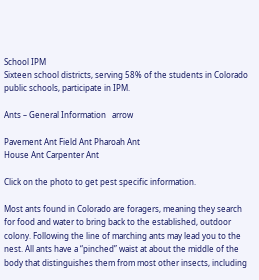School IPM
Sixteen school districts, serving 58% of the students in Colorado public schools, participate in IPM.

Ants – General Information   arrow

Pavement Ant Field Ant Pharoah Ant
House Ant Carpenter Ant

Click on the photo to get pest specific information.

Most ants found in Colorado are foragers, meaning they search for food and water to bring back to the established, outdoor colony. Following the line of marching ants may lead you to the nest. All ants have a “pinched” waist at about the middle of the body that distinguishes them from most other insects, including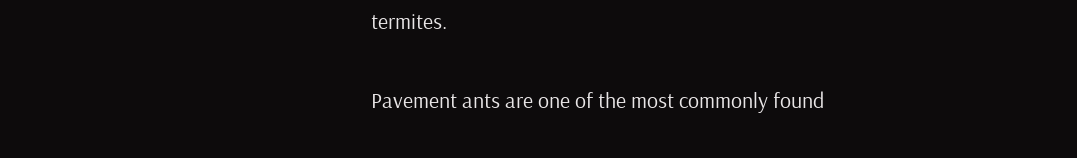termites.

Pavement ants are one of the most commonly found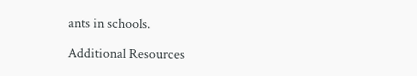ants in schools.

Additional Resources